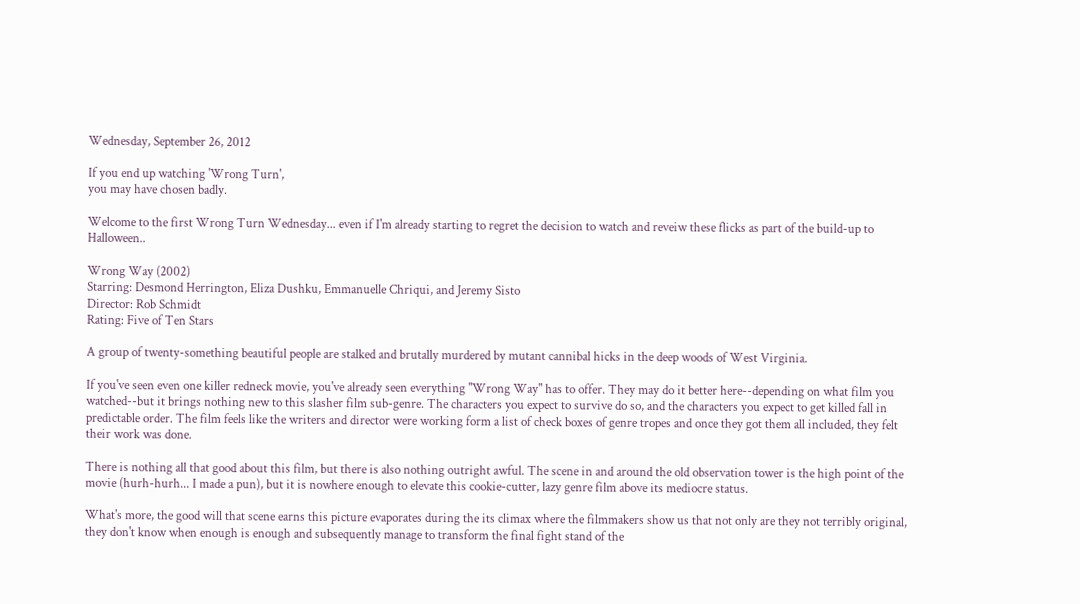Wednesday, September 26, 2012

If you end up watching 'Wrong Turn',
you may have chosen badly.

Welcome to the first Wrong Turn Wednesday... even if I'm already starting to regret the decision to watch and reveiw these flicks as part of the build-up to Halloween..

Wrong Way (2002)
Starring: Desmond Herrington, Eliza Dushku, Emmanuelle Chriqui, and Jeremy Sisto
Director: Rob Schmidt
Rating: Five of Ten Stars

A group of twenty-something beautiful people are stalked and brutally murdered by mutant cannibal hicks in the deep woods of West Virginia.

If you've seen even one killer redneck movie, you've already seen everything "Wrong Way" has to offer. They may do it better here--depending on what film you watched--but it brings nothing new to this slasher film sub-genre. The characters you expect to survive do so, and the characters you expect to get killed fall in predictable order. The film feels like the writers and director were working form a list of check boxes of genre tropes and once they got them all included, they felt their work was done.

There is nothing all that good about this film, but there is also nothing outright awful. The scene in and around the old observation tower is the high point of the movie (hurh-hurh... I made a pun), but it is nowhere enough to elevate this cookie-cutter, lazy genre film above its mediocre status.

What's more, the good will that scene earns this picture evaporates during the its climax where the filmmakers show us that not only are they not terribly original, they don't know when enough is enough and subsequently manage to transform the final fight stand of the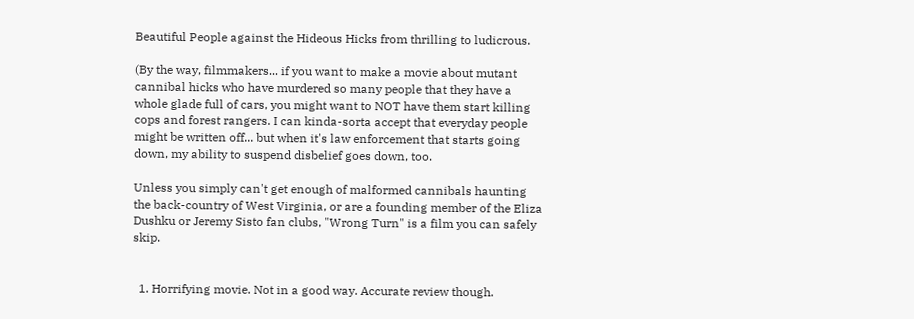Beautiful People against the Hideous Hicks from thrilling to ludicrous.

(By the way, filmmakers... if you want to make a movie about mutant cannibal hicks who have murdered so many people that they have a whole glade full of cars, you might want to NOT have them start killing cops and forest rangers. I can kinda-sorta accept that everyday people might be written off... but when it's law enforcement that starts going down, my ability to suspend disbelief goes down, too.

Unless you simply can't get enough of malformed cannibals haunting the back-country of West Virginia, or are a founding member of the Eliza Dushku or Jeremy Sisto fan clubs, "Wrong Turn" is a film you can safely skip.


  1. Horrifying movie. Not in a good way. Accurate review though.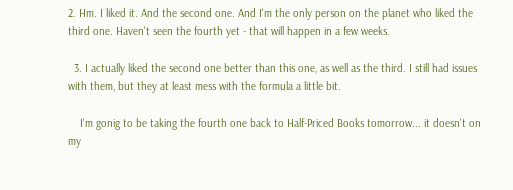2. Hm. I liked it. And the second one. And I'm the only person on the planet who liked the third one. Haven't seen the fourth yet - that will happen in a few weeks.

  3. I actually liked the second one better than this one, as well as the third. I still had issues with them, but they at least mess with the formula a little bit.

    I'm gonig to be taking the fourth one back to Half-Priced Books tomorrow... it doesn't on my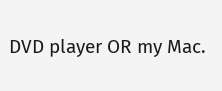DVD player OR my Mac.